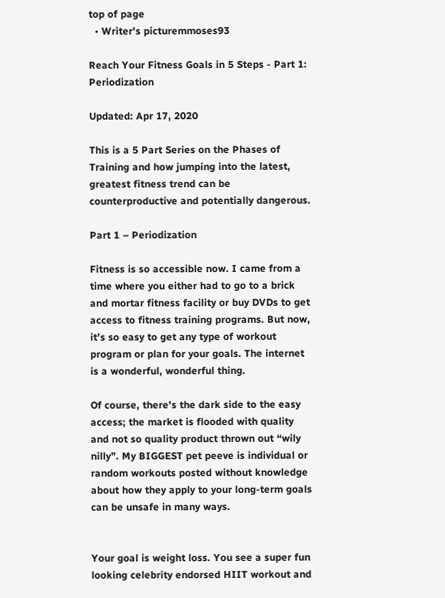top of page
  • Writer's picturemmoses93

Reach Your Fitness Goals in 5 Steps - Part 1: Periodization

Updated: Apr 17, 2020

This is a 5 Part Series on the Phases of Training and how jumping into the latest, greatest fitness trend can be counterproductive and potentially dangerous.

Part 1 – Periodization

Fitness is so accessible now. I came from a time where you either had to go to a brick and mortar fitness facility or buy DVDs to get access to fitness training programs. But now, it’s so easy to get any type of workout program or plan for your goals. The internet is a wonderful, wonderful thing.

Of course, there’s the dark side to the easy access; the market is flooded with quality and not so quality product thrown out “wily nilly”. My BIGGEST pet peeve is individual or random workouts posted without knowledge about how they apply to your long-term goals can be unsafe in many ways.


Your goal is weight loss. You see a super fun looking celebrity endorsed HIIT workout and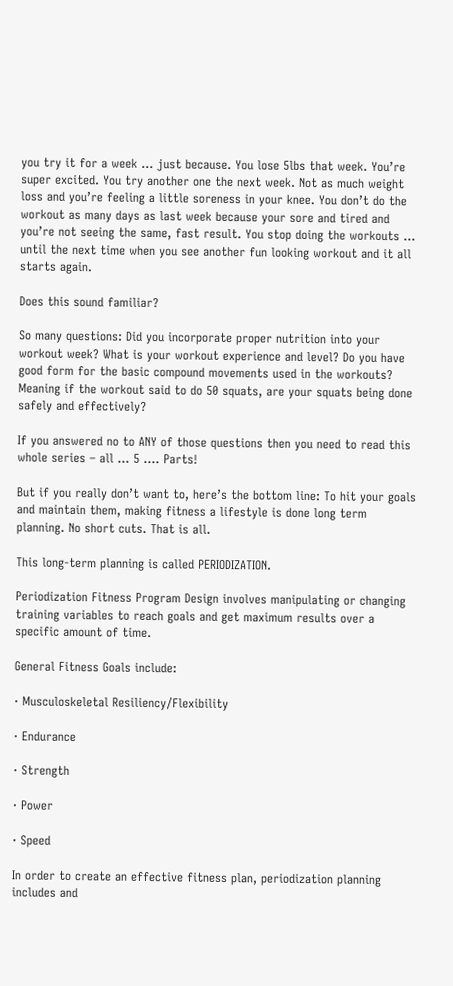you try it for a week … just because. You lose 5lbs that week. You’re super excited. You try another one the next week. Not as much weight loss and you’re feeling a little soreness in your knee. You don’t do the workout as many days as last week because your sore and tired and you’re not seeing the same, fast result. You stop doing the workouts … until the next time when you see another fun looking workout and it all starts again.

Does this sound familiar?

So many questions: Did you incorporate proper nutrition into your workout week? What is your workout experience and level? Do you have good form for the basic compound movements used in the workouts? Meaning if the workout said to do 50 squats, are your squats being done safely and effectively?

If you answered no to ANY of those questions then you need to read this whole series – all … 5 …. Parts!

But if you really don’t want to, here’s the bottom line: To hit your goals and maintain them, making fitness a lifestyle is done long term planning. No short cuts. That is all.

This long-term planning is called PERIODIZATION.

Periodization Fitness Program Design involves manipulating or changing training variables to reach goals and get maximum results over a specific amount of time.

General Fitness Goals include:

· Musculoskeletal Resiliency/Flexibility

· Endurance

· Strength

· Power

· Speed

In order to create an effective fitness plan, periodization planning includes and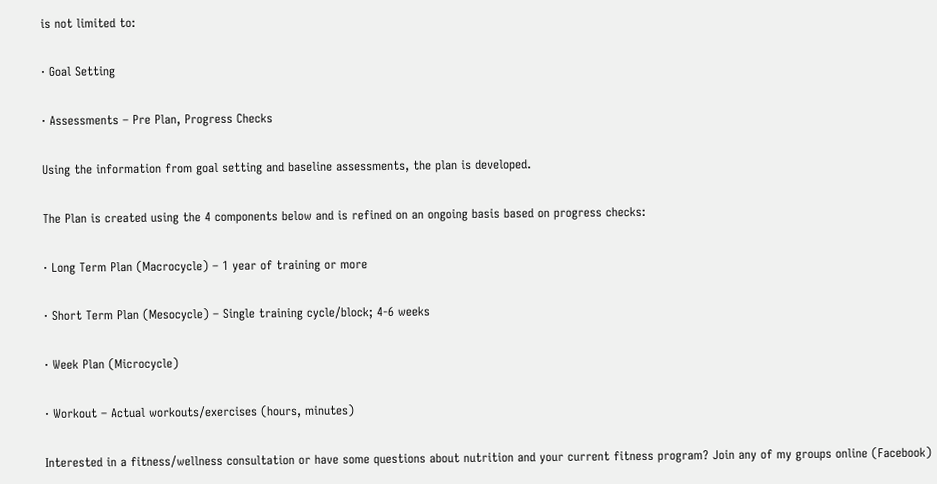is not limited to:

· Goal Setting

· Assessments – Pre Plan, Progress Checks

Using the information from goal setting and baseline assessments, the plan is developed.

The Plan is created using the 4 components below and is refined on an ongoing basis based on progress checks:

· Long Term Plan (Macrocycle) – 1 year of training or more

· Short Term Plan (Mesocycle) – Single training cycle/block; 4-6 weeks

· Week Plan (Microcycle)

· Workout – Actual workouts/exercises (hours, minutes)

Interested in a fitness/wellness consultation or have some questions about nutrition and your current fitness program? Join any of my groups online (Facebook)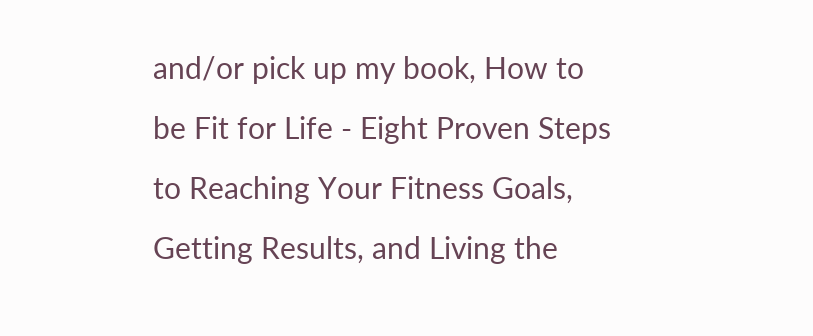and/or pick up my book, How to be Fit for Life - Eight Proven Steps to Reaching Your Fitness Goals, Getting Results, and Living the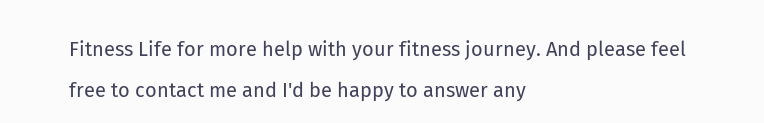Fitness Life for more help with your fitness journey. And please feel free to contact me and I'd be happy to answer any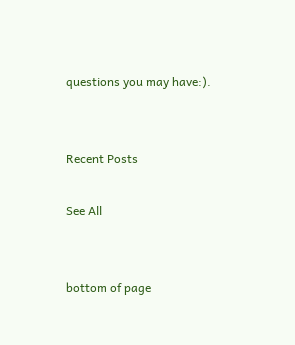questions you may have:).


Recent Posts

See All


bottom of page